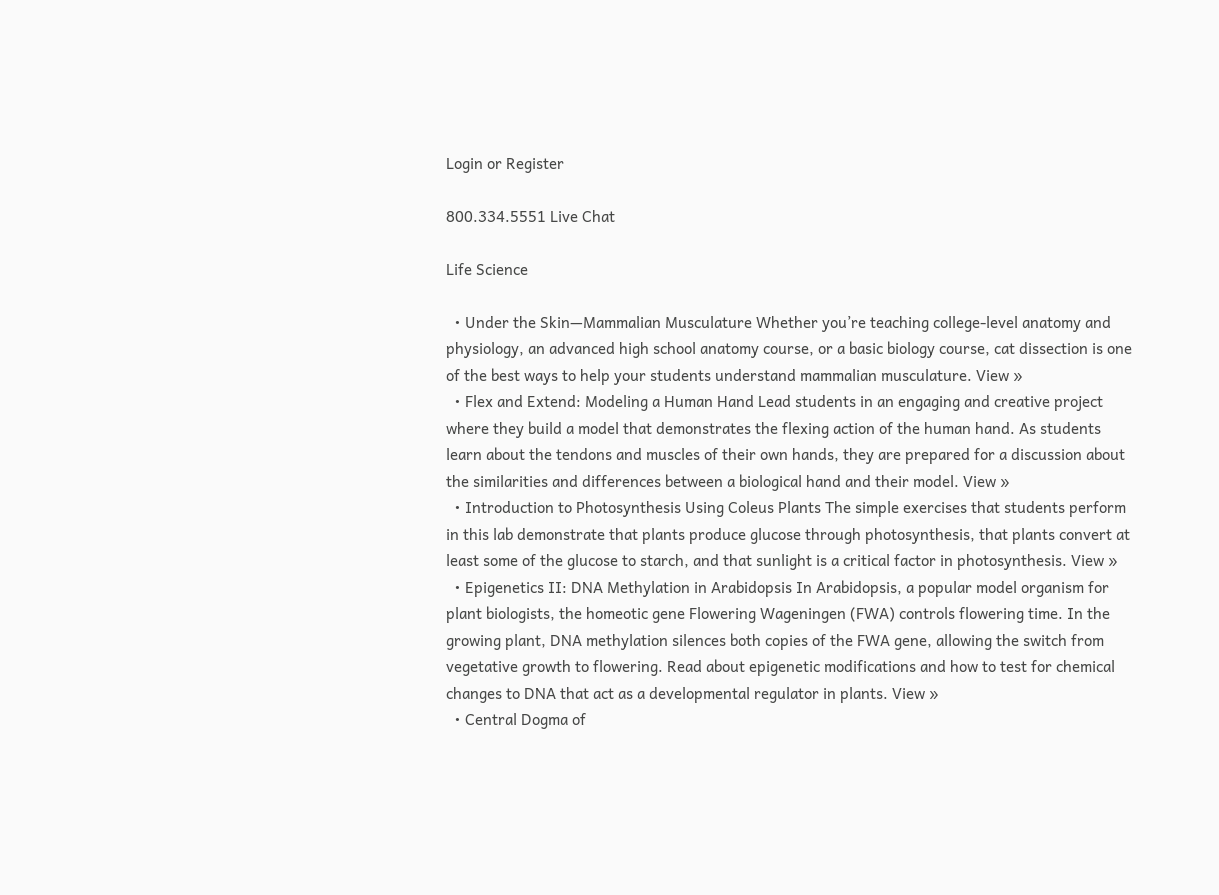Login or Register

800.334.5551 Live Chat

Life Science

  • Under the Skin—Mammalian Musculature Whether you’re teaching college-level anatomy and physiology, an advanced high school anatomy course, or a basic biology course, cat dissection is one of the best ways to help your students understand mammalian musculature. View »
  • Flex and Extend: Modeling a Human Hand Lead students in an engaging and creative project where they build a model that demonstrates the flexing action of the human hand. As students learn about the tendons and muscles of their own hands, they are prepared for a discussion about the similarities and differences between a biological hand and their model. View »
  • Introduction to Photosynthesis Using Coleus Plants The simple exercises that students perform in this lab demonstrate that plants produce glucose through photosynthesis, that plants convert at least some of the glucose to starch, and that sunlight is a critical factor in photosynthesis. View »
  • Epigenetics II: DNA Methylation in Arabidopsis In Arabidopsis, a popular model organism for plant biologists, the homeotic gene Flowering Wageningen (FWA) controls flowering time. In the growing plant, DNA methylation silences both copies of the FWA gene, allowing the switch from vegetative growth to flowering. Read about epigenetic modifications and how to test for chemical changes to DNA that act as a developmental regulator in plants. View »
  • Central Dogma of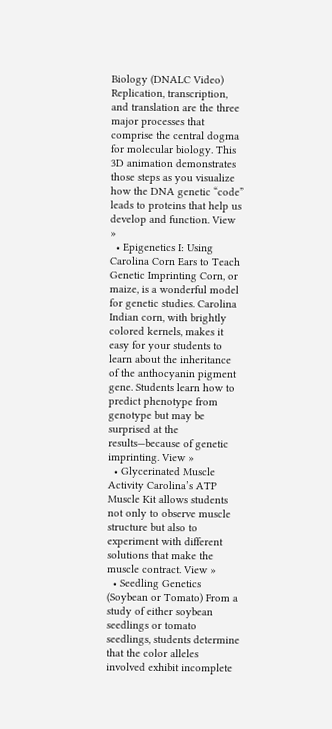Biology (DNALC Video) Replication, transcription, and translation are the three major processes that comprise the central dogma for molecular biology. This 3D animation demonstrates those steps as you visualize how the DNA genetic “code” leads to proteins that help us develop and function. View »
  • Epigenetics I: Using Carolina Corn Ears to Teach Genetic Imprinting Corn, or maize, is a wonderful model for genetic studies. Carolina Indian corn, with brightly colored kernels, makes it easy for your students to learn about the inheritance of the anthocyanin pigment gene. Students learn how to predict phenotype from genotype but may be surprised at the results—because of genetic imprinting. View »
  • Glycerinated Muscle Activity Carolina’s ATP Muscle Kit allows students not only to observe muscle structure but also to experiment with different solutions that make the muscle contract. View »
  • Seedling Genetics (Soybean or Tomato) From a study of either soybean seedlings or tomato seedlings, students determine that the color alleles involved exhibit incomplete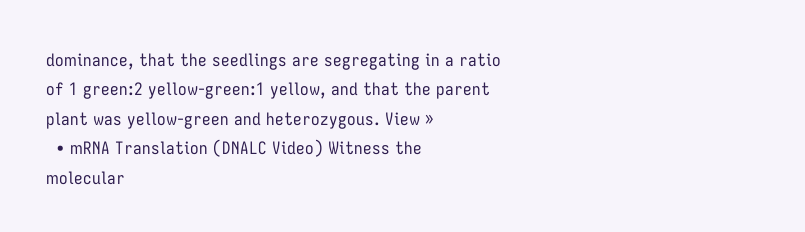dominance, that the seedlings are segregating in a ratio of 1 green:2 yellow-green:1 yellow, and that the parent plant was yellow-green and heterozygous. View »
  • mRNA Translation (DNALC Video) Witness the molecular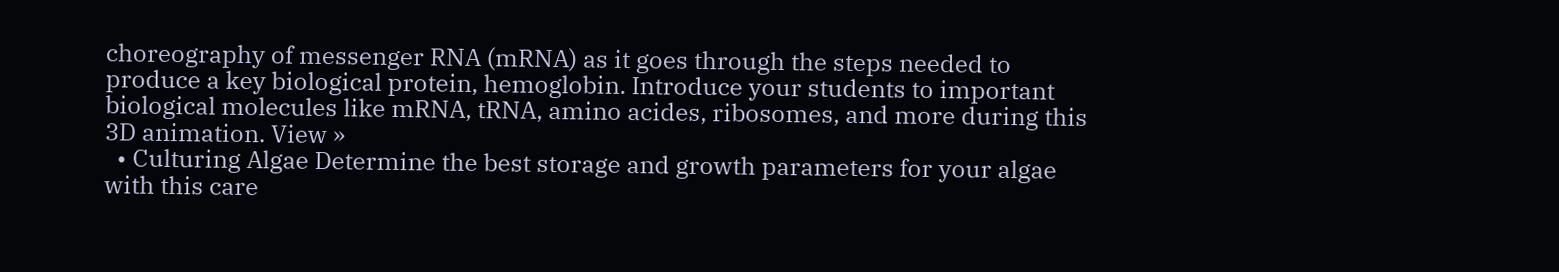choreography of messenger RNA (mRNA) as it goes through the steps needed to produce a key biological protein, hemoglobin. Introduce your students to important biological molecules like mRNA, tRNA, amino acides, ribosomes, and more during this 3D animation. View »
  • Culturing Algae Determine the best storage and growth parameters for your algae with this care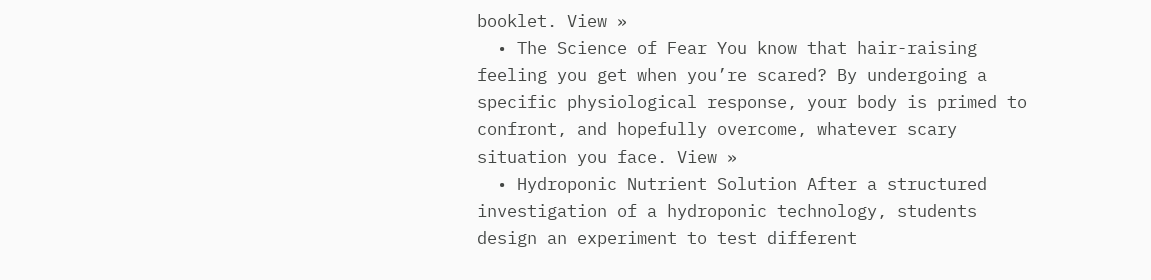booklet. View »
  • The Science of Fear You know that hair-raising feeling you get when you’re scared? By undergoing a specific physiological response, your body is primed to confront, and hopefully overcome, whatever scary situation you face. View »
  • Hydroponic Nutrient Solution After a structured investigation of a hydroponic technology, students design an experiment to test different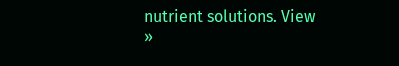nutrient solutions. View »